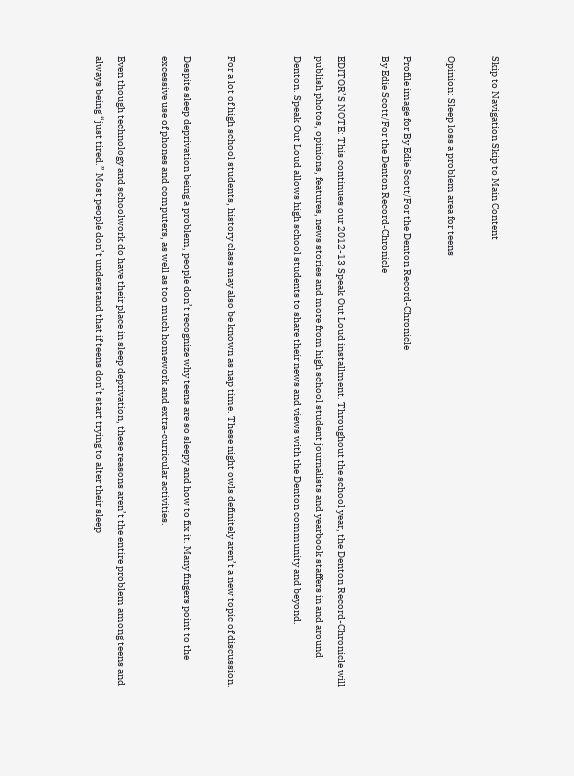Skip to Navigation Skip to Main Content

Opinion: Sleep loss a problem area for teens

Profile image for By Edie Scott/For the Denton Record-Chronicle
By Edie Scott/For the Denton Record-Chronicle

EDITOR’S NOTE: This continues our 2012-13 Speak Out Loud installment. Throughout the school year, the Denton Record-Chronicle will publish photos, opinions, features, news stories and more from high school student journalists and yearbook staffers in and around Denton. Speak Out Loud allows high school students to share their news and views with the Denton community and beyond.


For a lot of high school students, history class may also be known as nap time. These night owls definitely aren’t a new topic of discussion.

Despite sleep deprivation being a problem, people don’t recognize why teens are so sleepy and how to fix it. Many fingers point to the excessive use of phones and computers, as well as too much homework and extra-curricular activities.

Even though technology and schoolwork do have their place in sleep deprivation, these reasons aren’t the entire problem among teens and always being “just tired.” Most people don’t understand that if teens don’t start trying to alter their sleep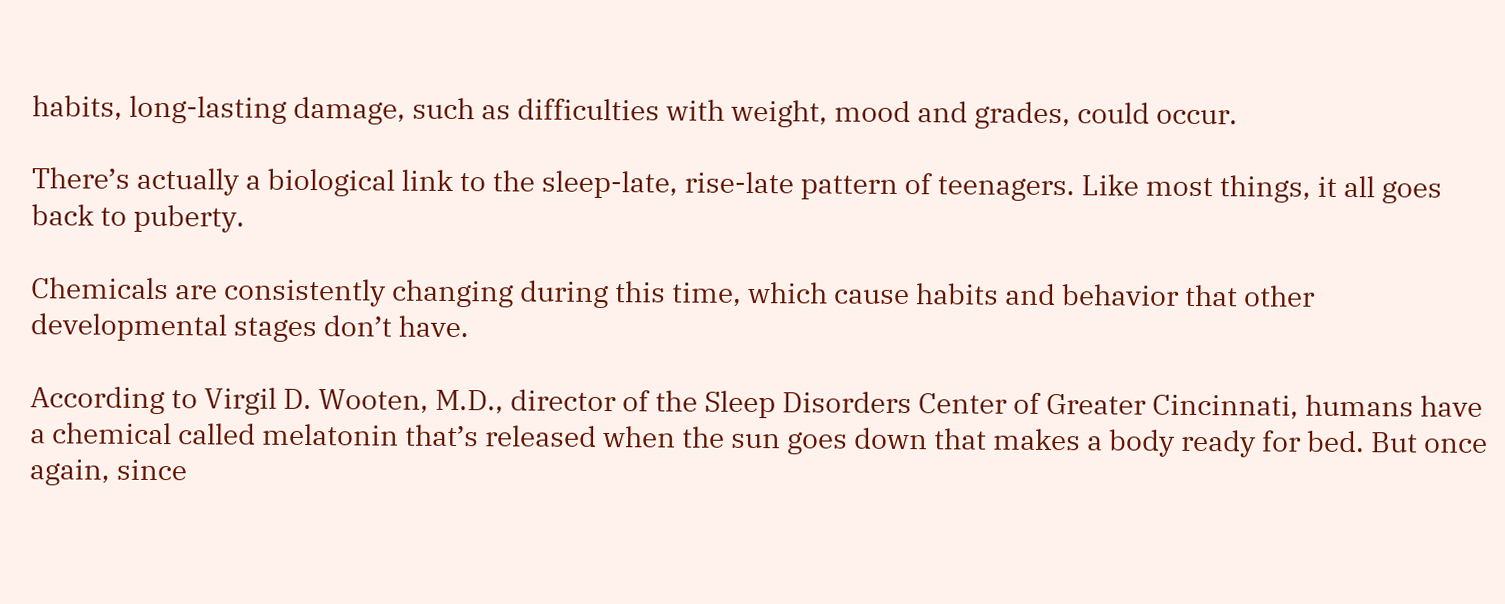habits, long-lasting damage, such as difficulties with weight, mood and grades, could occur.

There’s actually a biological link to the sleep-late, rise-late pattern of teenagers. Like most things, it all goes back to puberty.

Chemicals are consistently changing during this time, which cause habits and behavior that other developmental stages don’t have.

According to Virgil D. Wooten, M.D., director of the Sleep Disorders Center of Greater Cincinnati, humans have a chemical called melatonin that’s released when the sun goes down that makes a body ready for bed. But once again, since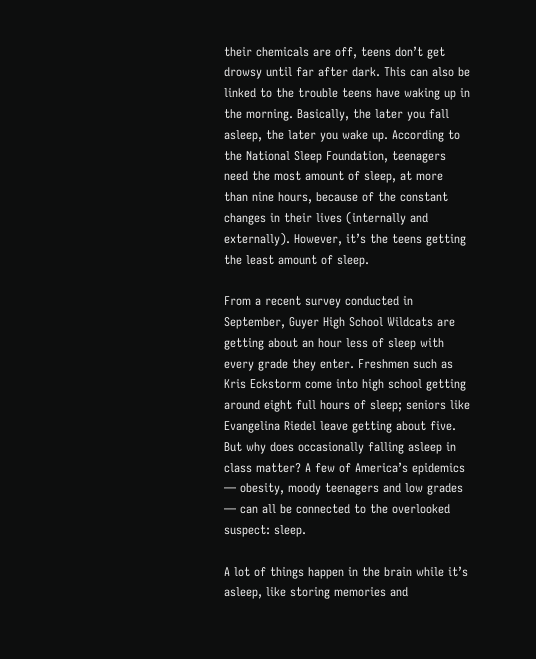their chemicals are off, teens don’t get drowsy until far after dark. This can also be linked to the trouble teens have waking up in the morning. Basically, the later you fall asleep, the later you wake up. According to the National Sleep Foundation, teenagers need the most amount of sleep, at more than nine hours, because of the constant changes in their lives (internally and externally). However, it’s the teens getting the least amount of sleep.

From a recent survey conducted in September, Guyer High School Wildcats are getting about an hour less of sleep with every grade they enter. Freshmen such as Kris Eckstorm come into high school getting around eight full hours of sleep; seniors like Evangelina Riedel leave getting about five. But why does occasionally falling asleep in class matter? A few of America’s epidemics — obesity, moody teenagers and low grades — can all be connected to the overlooked suspect: sleep.

A lot of things happen in the brain while it’s asleep, like storing memories and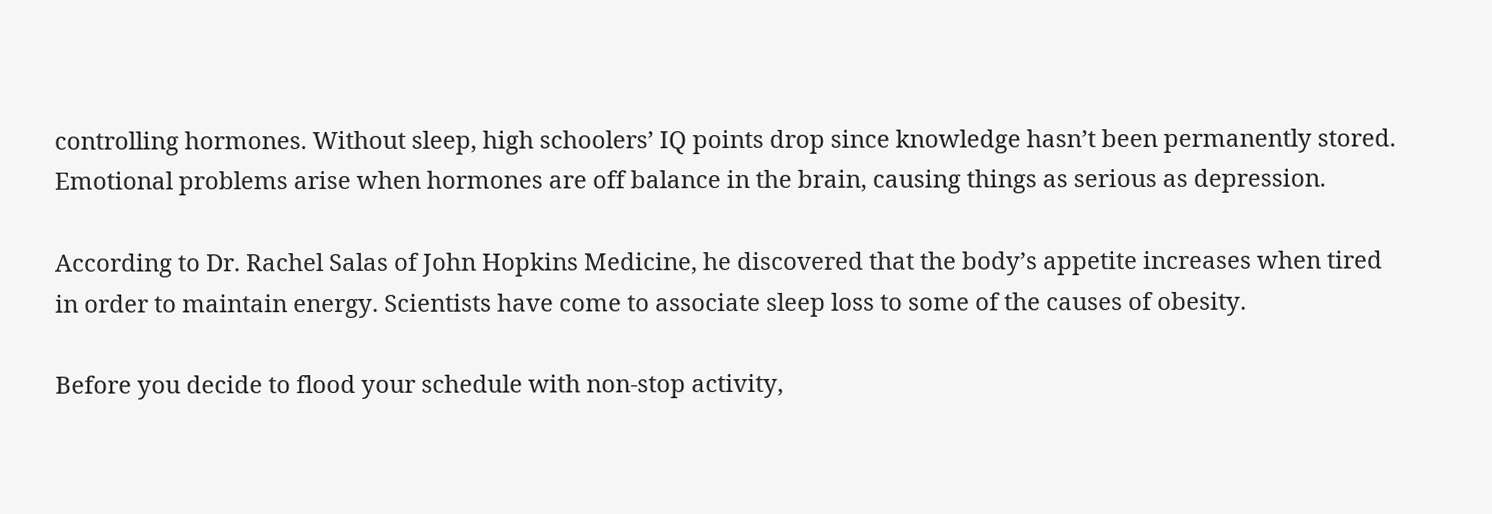controlling hormones. Without sleep, high schoolers’ IQ points drop since knowledge hasn’t been permanently stored. Emotional problems arise when hormones are off balance in the brain, causing things as serious as depression.

According to Dr. Rachel Salas of John Hopkins Medicine, he discovered that the body’s appetite increases when tired in order to maintain energy. Scientists have come to associate sleep loss to some of the causes of obesity.

Before you decide to flood your schedule with non-stop activity,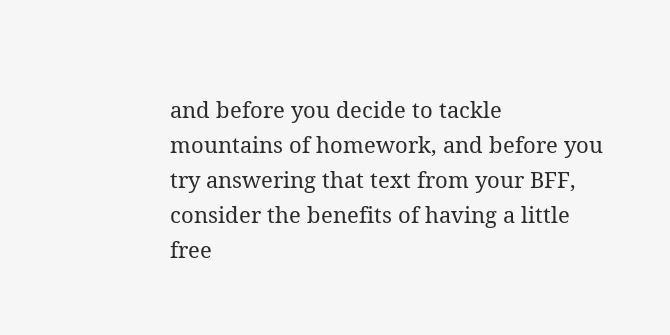and before you decide to tackle mountains of homework, and before you try answering that text from your BFF, consider the benefits of having a little free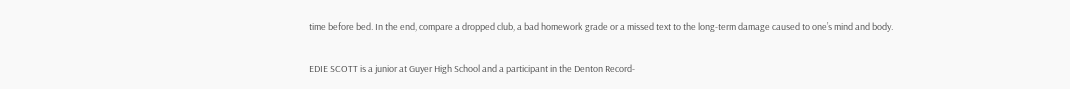time before bed. In the end, compare a dropped club, a bad homework grade or a missed text to the long-term damage caused to one’s mind and body.


EDIE SCOTT is a junior at Guyer High School and a participant in the Denton Record-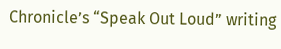Chronicle’s “Speak Out Loud” writing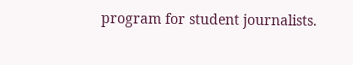program for student journalists.